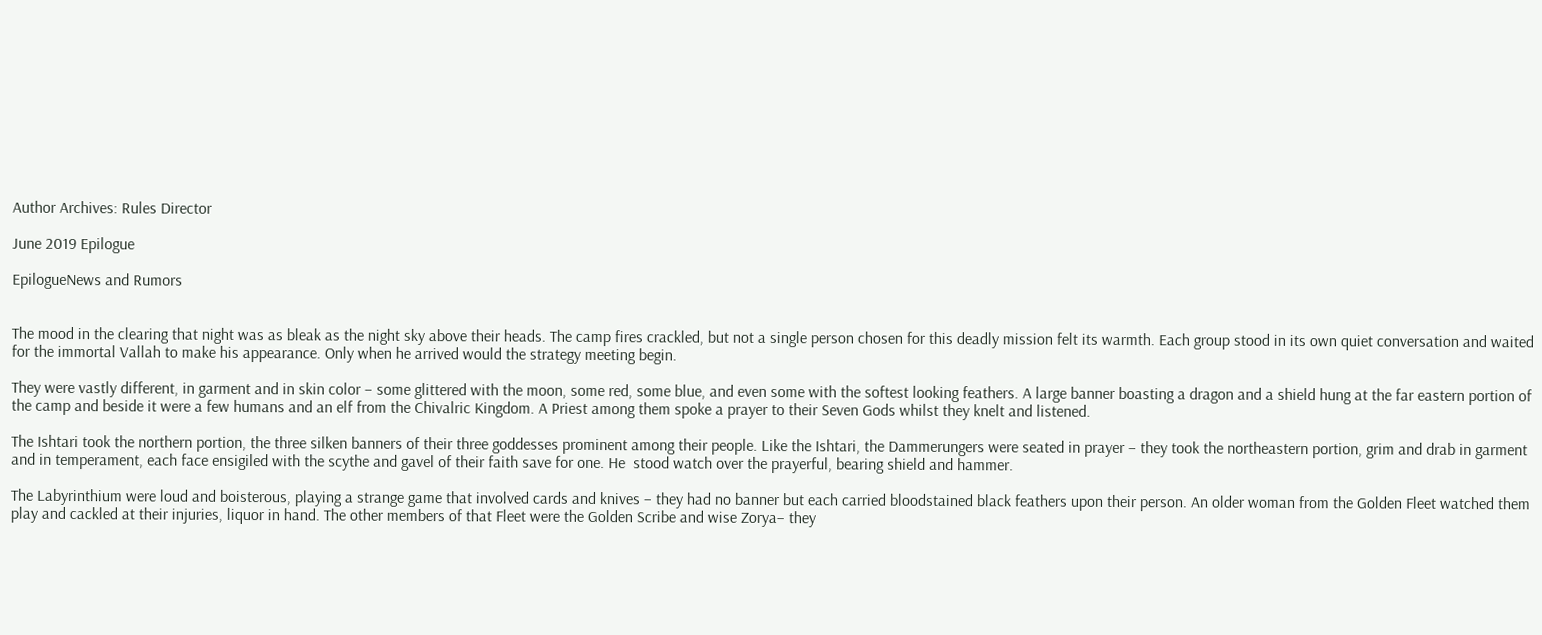Author Archives: Rules Director

June 2019 Epilogue

EpilogueNews and Rumors


The mood in the clearing that night was as bleak as the night sky above their heads. The camp fires crackled, but not a single person chosen for this deadly mission felt its warmth. Each group stood in its own quiet conversation and waited for the immortal Vallah to make his appearance. Only when he arrived would the strategy meeting begin.

They were vastly different, in garment and in skin color – some glittered with the moon, some red, some blue, and even some with the softest looking feathers. A large banner boasting a dragon and a shield hung at the far eastern portion of the camp and beside it were a few humans and an elf from the Chivalric Kingdom. A Priest among them spoke a prayer to their Seven Gods whilst they knelt and listened.

The Ishtari took the northern portion, the three silken banners of their three goddesses prominent among their people. Like the Ishtari, the Dammerungers were seated in prayer – they took the northeastern portion, grim and drab in garment and in temperament, each face ensigiled with the scythe and gavel of their faith save for one. He  stood watch over the prayerful, bearing shield and hammer.

The Labyrinthium were loud and boisterous, playing a strange game that involved cards and knives – they had no banner but each carried bloodstained black feathers upon their person. An older woman from the Golden Fleet watched them play and cackled at their injuries, liquor in hand. The other members of that Fleet were the Golden Scribe and wise Zorya– they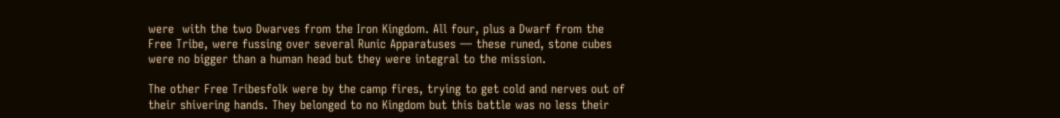were  with the two Dwarves from the Iron Kingdom. All four, plus a Dwarf from the Free Tribe, were fussing over several Runic Apparatuses — these runed, stone cubes were no bigger than a human head but they were integral to the mission.

The other Free Tribesfolk were by the camp fires, trying to get cold and nerves out of their shivering hands. They belonged to no Kingdom but this battle was no less their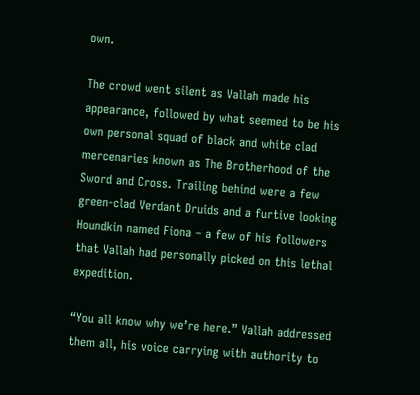own.

The crowd went silent as Vallah made his appearance, followed by what seemed to be his own personal squad of black and white clad mercenaries known as The Brotherhood of the Sword and Cross. Trailing behind were a few green-clad Verdant Druids and a furtive looking Houndkin named Fiona – a few of his followers that Vallah had personally picked on this lethal expedition.

“You all know why we’re here.” Vallah addressed them all, his voice carrying with authority to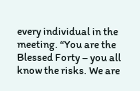every individual in the meeting. “You are the Blessed Forty – you all know the risks. We are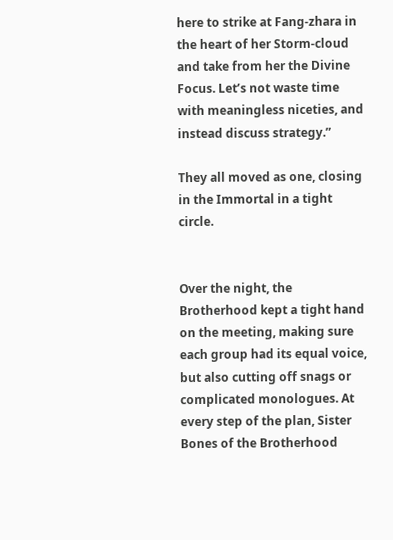here to strike at Fang-zhara in the heart of her Storm-cloud and take from her the Divine Focus. Let’s not waste time with meaningless niceties, and instead discuss strategy.”

They all moved as one, closing in the Immortal in a tight circle.


Over the night, the Brotherhood kept a tight hand on the meeting, making sure each group had its equal voice, but also cutting off snags or complicated monologues. At every step of the plan, Sister Bones of the Brotherhood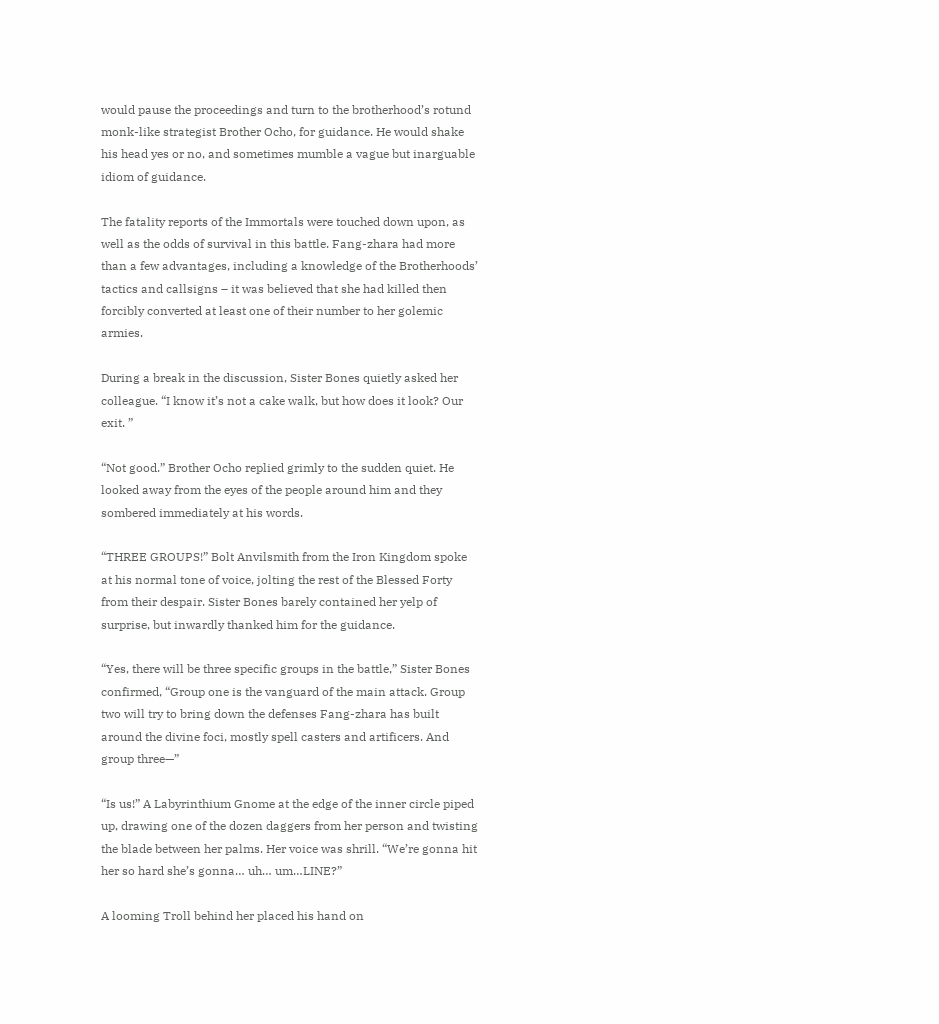would pause the proceedings and turn to the brotherhood’s rotund monk-like strategist Brother Ocho, for guidance. He would shake his head yes or no, and sometimes mumble a vague but inarguable idiom of guidance.

The fatality reports of the Immortals were touched down upon, as well as the odds of survival in this battle. Fang-zhara had more than a few advantages, including a knowledge of the Brotherhoods’ tactics and callsigns – it was believed that she had killed then forcibly converted at least one of their number to her golemic armies.

During a break in the discussion, Sister Bones quietly asked her colleague. “I know it’s not a cake walk, but how does it look? Our exit. ”

“Not good.” Brother Ocho replied grimly to the sudden quiet. He looked away from the eyes of the people around him and they sombered immediately at his words.

“THREE GROUPS!” Bolt Anvilsmith from the Iron Kingdom spoke at his normal tone of voice, jolting the rest of the Blessed Forty from their despair. Sister Bones barely contained her yelp of surprise, but inwardly thanked him for the guidance.

“Yes, there will be three specific groups in the battle,” Sister Bones confirmed, “Group one is the vanguard of the main attack. Group two will try to bring down the defenses Fang-zhara has built around the divine foci, mostly spell casters and artificers. And group three—”

“Is us!” A Labyrinthium Gnome at the edge of the inner circle piped up, drawing one of the dozen daggers from her person and twisting the blade between her palms. Her voice was shrill. “We’re gonna hit her so hard she’s gonna… uh… um…LINE?”

A looming Troll behind her placed his hand on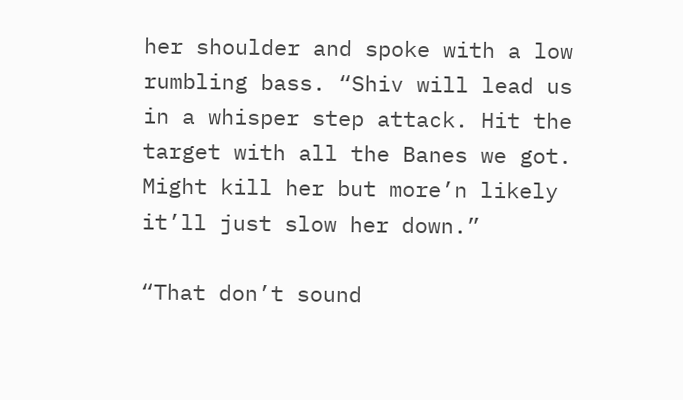her shoulder and spoke with a low rumbling bass. “Shiv will lead us in a whisper step attack. Hit the target with all the Banes we got. Might kill her but more’n likely it’ll just slow her down.”

“That don’t sound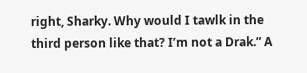right, Sharky. Why would I tawlk in the third person like that? I’m not a Drak.” A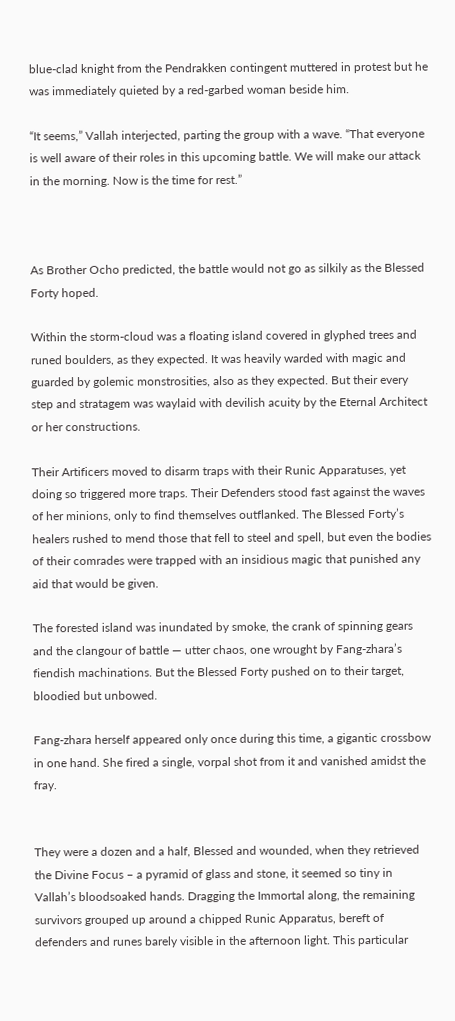blue-clad knight from the Pendrakken contingent muttered in protest but he was immediately quieted by a red-garbed woman beside him.

“It seems,” Vallah interjected, parting the group with a wave. “That everyone is well aware of their roles in this upcoming battle. We will make our attack in the morning. Now is the time for rest.”



As Brother Ocho predicted, the battle would not go as silkily as the Blessed Forty hoped.

Within the storm-cloud was a floating island covered in glyphed trees and runed boulders, as they expected. It was heavily warded with magic and guarded by golemic monstrosities, also as they expected. But their every step and stratagem was waylaid with devilish acuity by the Eternal Architect or her constructions.

Their Artificers moved to disarm traps with their Runic Apparatuses, yet doing so triggered more traps. Their Defenders stood fast against the waves of her minions, only to find themselves outflanked. The Blessed Forty’s healers rushed to mend those that fell to steel and spell, but even the bodies of their comrades were trapped with an insidious magic that punished any aid that would be given.

The forested island was inundated by smoke, the crank of spinning gears and the clangour of battle — utter chaos, one wrought by Fang-zhara’s fiendish machinations. But the Blessed Forty pushed on to their target, bloodied but unbowed.

Fang-zhara herself appeared only once during this time, a gigantic crossbow in one hand. She fired a single, vorpal shot from it and vanished amidst the fray.


They were a dozen and a half, Blessed and wounded, when they retrieved the Divine Focus – a pyramid of glass and stone, it seemed so tiny in Vallah’s bloodsoaked hands. Dragging the Immortal along, the remaining survivors grouped up around a chipped Runic Apparatus, bereft of defenders and runes barely visible in the afternoon light. This particular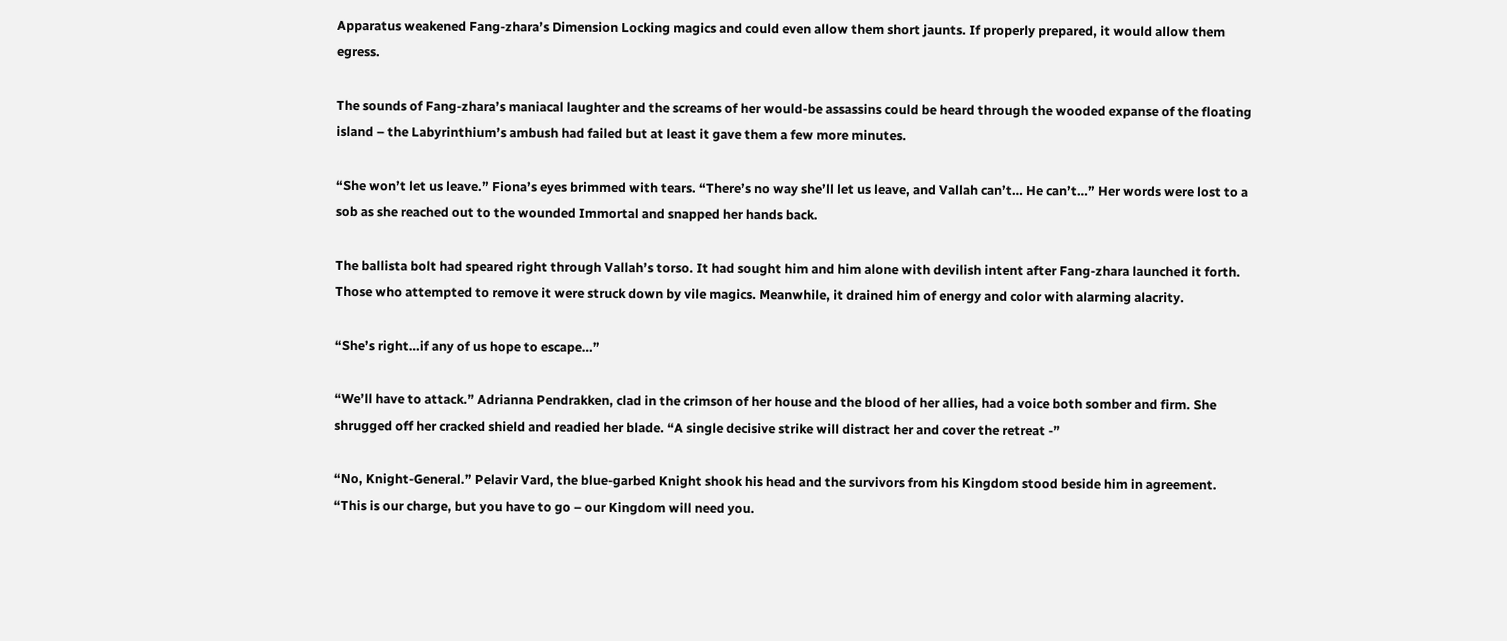Apparatus weakened Fang-zhara’s Dimension Locking magics and could even allow them short jaunts. If properly prepared, it would allow them egress.

The sounds of Fang-zhara’s maniacal laughter and the screams of her would-be assassins could be heard through the wooded expanse of the floating island – the Labyrinthium’s ambush had failed but at least it gave them a few more minutes.

“She won’t let us leave.” Fiona’s eyes brimmed with tears. “There’s no way she’ll let us leave, and Vallah can’t… He can’t…” Her words were lost to a sob as she reached out to the wounded Immortal and snapped her hands back.

The ballista bolt had speared right through Vallah’s torso. It had sought him and him alone with devilish intent after Fang-zhara launched it forth. Those who attempted to remove it were struck down by vile magics. Meanwhile, it drained him of energy and color with alarming alacrity.

“She’s right…if any of us hope to escape…”

“We’ll have to attack.” Adrianna Pendrakken, clad in the crimson of her house and the blood of her allies, had a voice both somber and firm. She shrugged off her cracked shield and readied her blade. “A single decisive strike will distract her and cover the retreat -”

“No, Knight-General.” Pelavir Vard, the blue-garbed Knight shook his head and the survivors from his Kingdom stood beside him in agreement. “This is our charge, but you have to go – our Kingdom will need you.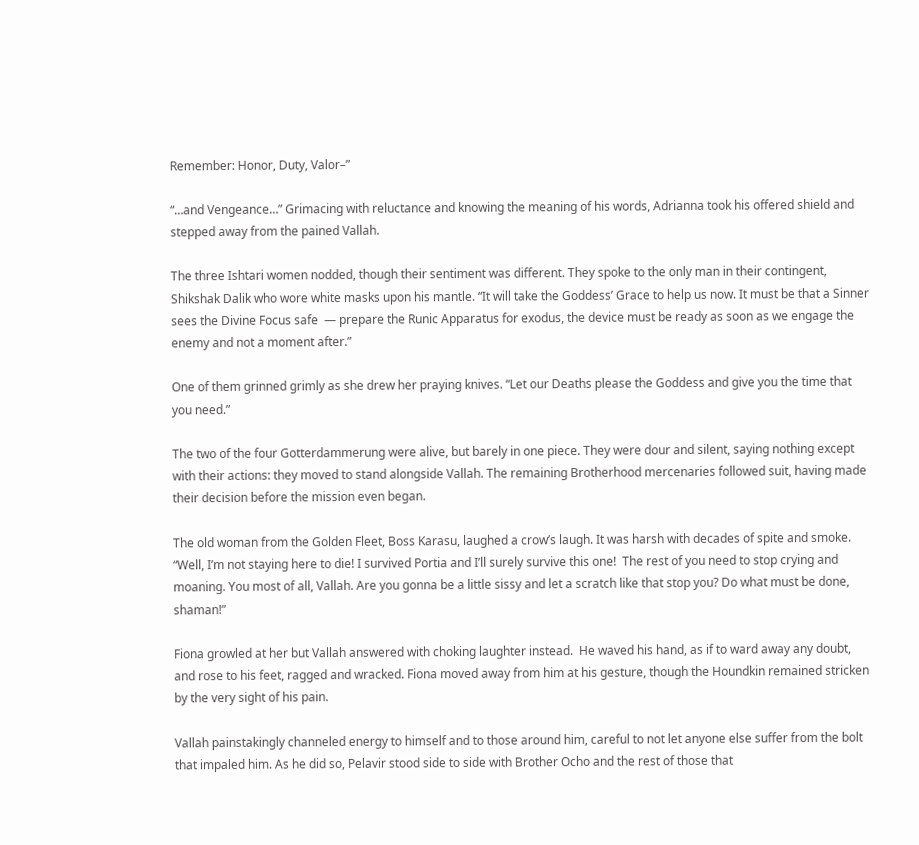Remember: Honor, Duty, Valor–”

“…and Vengeance…” Grimacing with reluctance and knowing the meaning of his words, Adrianna took his offered shield and stepped away from the pained Vallah.

The three Ishtari women nodded, though their sentiment was different. They spoke to the only man in their contingent, Shikshak Dalik who wore white masks upon his mantle. “It will take the Goddess’ Grace to help us now. It must be that a Sinner sees the Divine Focus safe  — prepare the Runic Apparatus for exodus, the device must be ready as soon as we engage the enemy and not a moment after.”

One of them grinned grimly as she drew her praying knives. “Let our Deaths please the Goddess and give you the time that you need.”

The two of the four Gotterdammerung were alive, but barely in one piece. They were dour and silent, saying nothing except with their actions: they moved to stand alongside Vallah. The remaining Brotherhood mercenaries followed suit, having made their decision before the mission even began.

The old woman from the Golden Fleet, Boss Karasu, laughed a crow’s laugh. It was harsh with decades of spite and smoke. “Well, I’m not staying here to die! I survived Portia and I’ll surely survive this one!  The rest of you need to stop crying and moaning. You most of all, Vallah. Are you gonna be a little sissy and let a scratch like that stop you? Do what must be done, shaman!”

Fiona growled at her but Vallah answered with choking laughter instead.  He waved his hand, as if to ward away any doubt, and rose to his feet, ragged and wracked. Fiona moved away from him at his gesture, though the Houndkin remained stricken by the very sight of his pain.

Vallah painstakingly channeled energy to himself and to those around him, careful to not let anyone else suffer from the bolt that impaled him. As he did so, Pelavir stood side to side with Brother Ocho and the rest of those that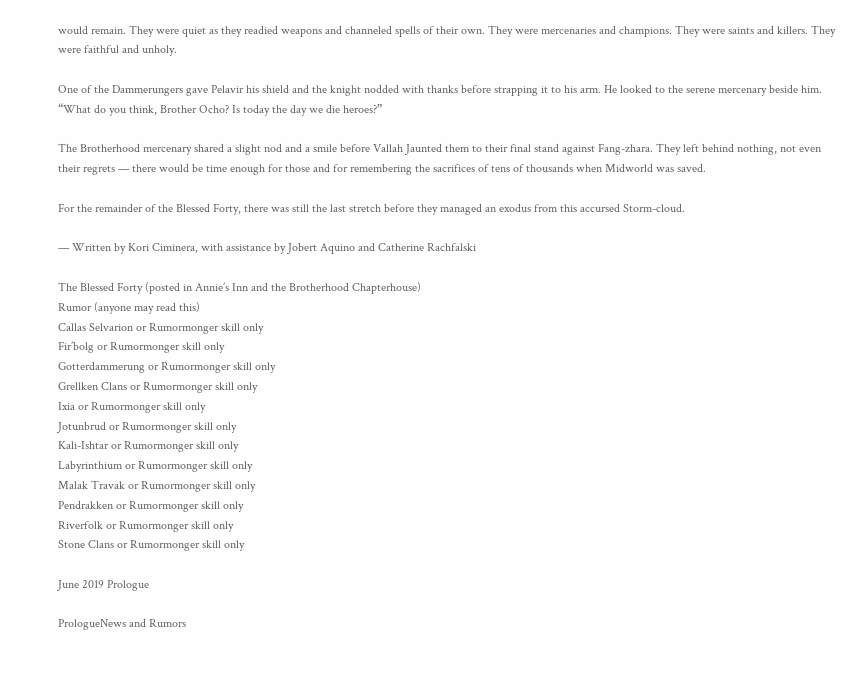would remain. They were quiet as they readied weapons and channeled spells of their own. They were mercenaries and champions. They were saints and killers. They were faithful and unholy.

One of the Dammerungers gave Pelavir his shield and the knight nodded with thanks before strapping it to his arm. He looked to the serene mercenary beside him. “What do you think, Brother Ocho? Is today the day we die heroes?”

The Brotherhood mercenary shared a slight nod and a smile before Vallah Jaunted them to their final stand against Fang-zhara. They left behind nothing, not even their regrets — there would be time enough for those and for remembering the sacrifices of tens of thousands when Midworld was saved.

For the remainder of the Blessed Forty, there was still the last stretch before they managed an exodus from this accursed Storm-cloud.

— Written by Kori Ciminera, with assistance by Jobert Aquino and Catherine Rachfalski

The Blessed Forty (posted in Annie’s Inn and the Brotherhood Chapterhouse)
Rumor (anyone may read this)
Callas Selvarion or Rumormonger skill only
Fir’bolg or Rumormonger skill only
Gotterdammerung or Rumormonger skill only
Grellken Clans or Rumormonger skill only
Ixia or Rumormonger skill only
Jotunbrud or Rumormonger skill only
Kali-Ishtar or Rumormonger skill only
Labyrinthium or Rumormonger skill only
Malak Travak or Rumormonger skill only
Pendrakken or Rumormonger skill only
Riverfolk or Rumormonger skill only
Stone Clans or Rumormonger skill only

June 2019 Prologue

PrologueNews and Rumors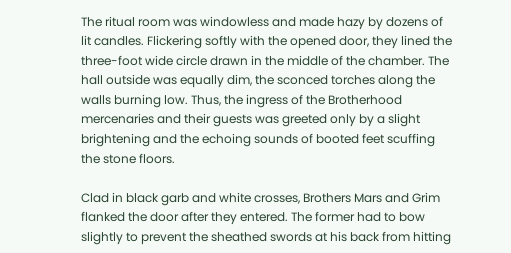The ritual room was windowless and made hazy by dozens of lit candles. Flickering softly with the opened door, they lined the three-foot wide circle drawn in the middle of the chamber. The hall outside was equally dim, the sconced torches along the walls burning low. Thus, the ingress of the Brotherhood mercenaries and their guests was greeted only by a slight brightening and the echoing sounds of booted feet scuffing the stone floors.

Clad in black garb and white crosses, Brothers Mars and Grim flanked the door after they entered. The former had to bow slightly to prevent the sheathed swords at his back from hitting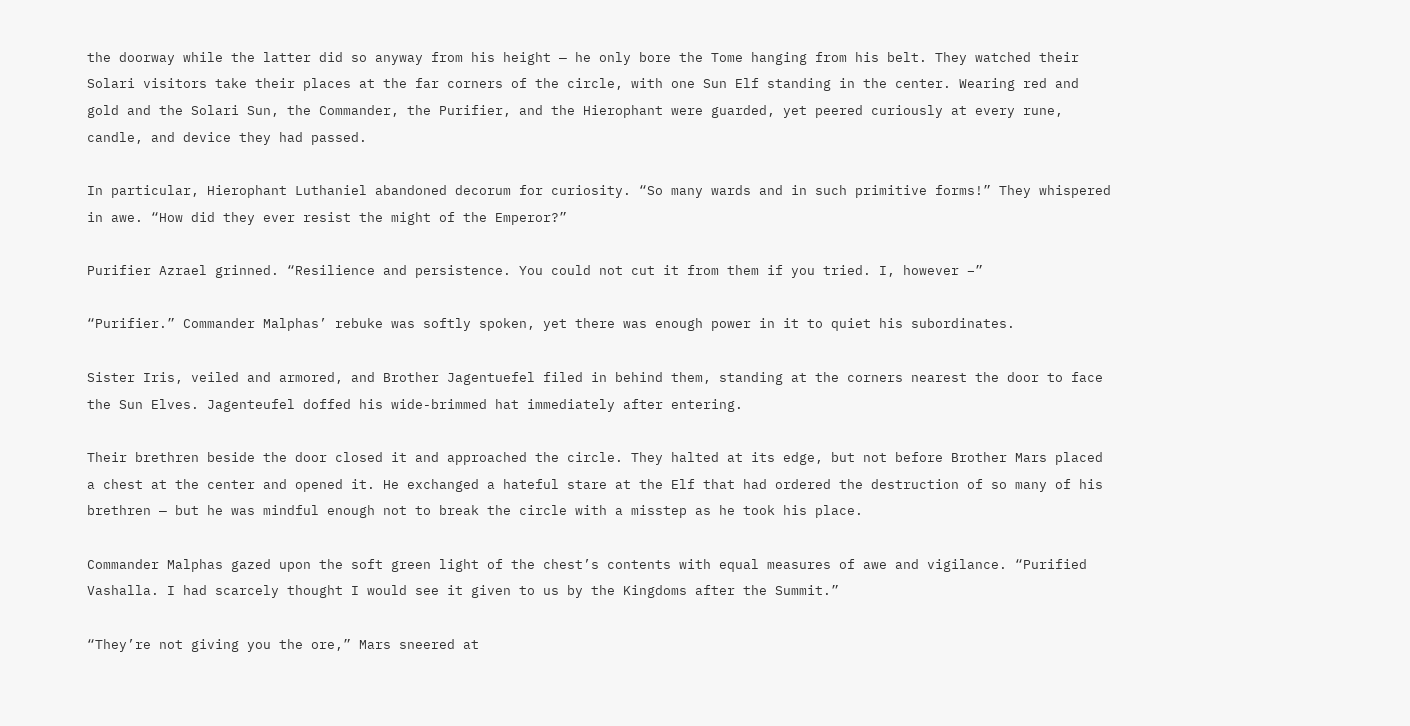the doorway while the latter did so anyway from his height — he only bore the Tome hanging from his belt. They watched their Solari visitors take their places at the far corners of the circle, with one Sun Elf standing in the center. Wearing red and gold and the Solari Sun, the Commander, the Purifier, and the Hierophant were guarded, yet peered curiously at every rune, candle, and device they had passed.

In particular, Hierophant Luthaniel abandoned decorum for curiosity. “So many wards and in such primitive forms!” They whispered in awe. “How did they ever resist the might of the Emperor?”

Purifier Azrael grinned. “Resilience and persistence. You could not cut it from them if you tried. I, however –”

“Purifier.” Commander Malphas’ rebuke was softly spoken, yet there was enough power in it to quiet his subordinates.

Sister Iris, veiled and armored, and Brother Jagentuefel filed in behind them, standing at the corners nearest the door to face the Sun Elves. Jagenteufel doffed his wide-brimmed hat immediately after entering.

Their brethren beside the door closed it and approached the circle. They halted at its edge, but not before Brother Mars placed a chest at the center and opened it. He exchanged a hateful stare at the Elf that had ordered the destruction of so many of his brethren — but he was mindful enough not to break the circle with a misstep as he took his place.

Commander Malphas gazed upon the soft green light of the chest’s contents with equal measures of awe and vigilance. “Purified Vashalla. I had scarcely thought I would see it given to us by the Kingdoms after the Summit.”

“They’re not giving you the ore,” Mars sneered at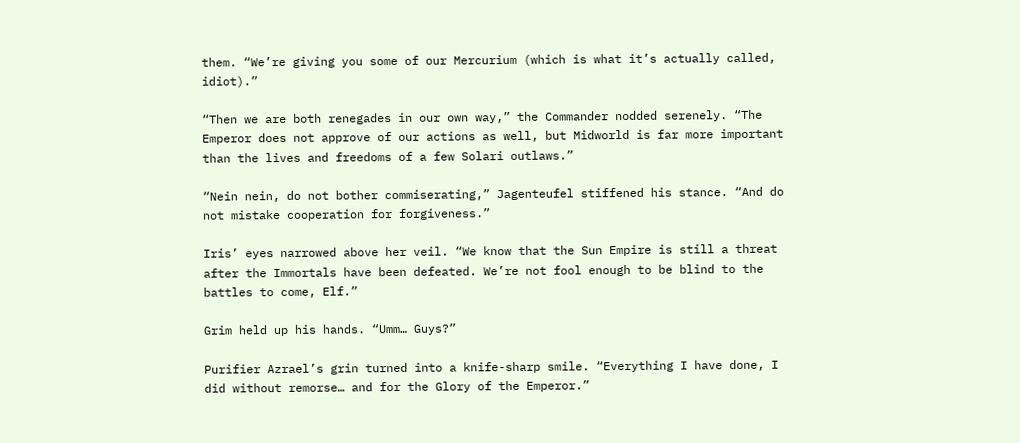them. “We’re giving you some of our Mercurium (which is what it’s actually called, idiot).”

“Then we are both renegades in our own way,” the Commander nodded serenely. “The Emperor does not approve of our actions as well, but Midworld is far more important than the lives and freedoms of a few Solari outlaws.”

“Nein nein, do not bother commiserating,” Jagenteufel stiffened his stance. “And do not mistake cooperation for forgiveness.”

Iris’ eyes narrowed above her veil. “We know that the Sun Empire is still a threat after the Immortals have been defeated. We’re not fool enough to be blind to the battles to come, Elf.”

Grim held up his hands. “Umm… Guys?”

Purifier Azrael’s grin turned into a knife-sharp smile. “Everything I have done, I did without remorse… and for the Glory of the Emperor.”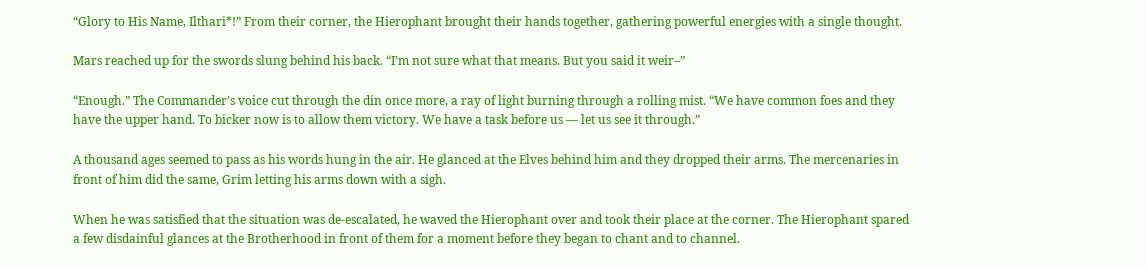“Glory to His Name, Ilthari*!” From their corner, the Hierophant brought their hands together, gathering powerful energies with a single thought.

Mars reached up for the swords slung behind his back. “I’m not sure what that means. But you said it weir–”

“Enough.” The Commander’s voice cut through the din once more, a ray of light burning through a rolling mist. “We have common foes and they have the upper hand. To bicker now is to allow them victory. We have a task before us — let us see it through.”

A thousand ages seemed to pass as his words hung in the air. He glanced at the Elves behind him and they dropped their arms. The mercenaries in front of him did the same, Grim letting his arms down with a sigh.

When he was satisfied that the situation was de-escalated, he waved the Hierophant over and took their place at the corner. The Hierophant spared a few disdainful glances at the Brotherhood in front of them for a moment before they began to chant and to channel.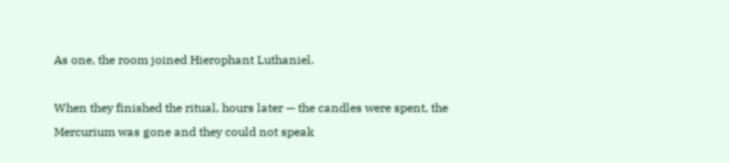As one, the room joined Hierophant Luthaniel.

When they finished the ritual, hours later — the candles were spent, the Mercurium was gone and they could not speak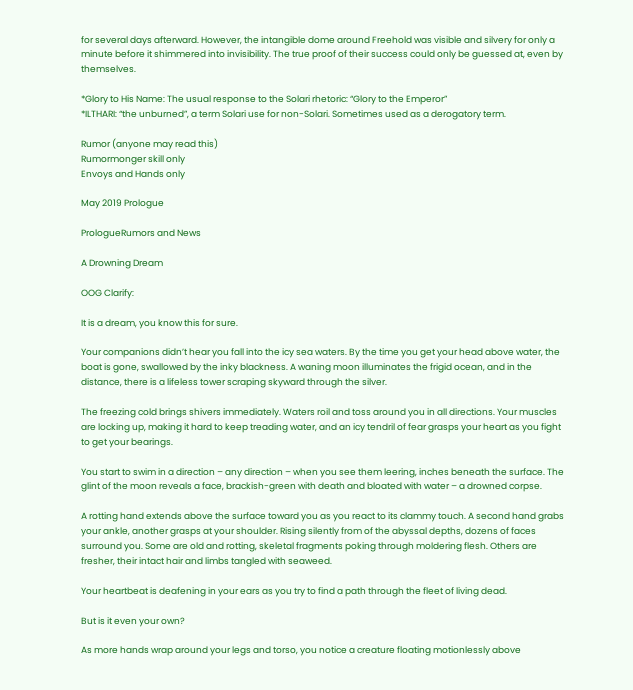for several days afterward. However, the intangible dome around Freehold was visible and silvery for only a minute before it shimmered into invisibility. The true proof of their success could only be guessed at, even by themselves.

*Glory to His Name: The usual response to the Solari rhetoric: “Glory to the Emperor”
*ILTHARI: “the unburned”, a term Solari use for non-Solari. Sometimes used as a derogatory term.

Rumor (anyone may read this)
Rumormonger skill only
Envoys and Hands only

May 2019 Prologue

PrologueRumors and News

A Drowning Dream

OOG Clarify:

It is a dream, you know this for sure.

Your companions didn’t hear you fall into the icy sea waters. By the time you get your head above water, the boat is gone, swallowed by the inky blackness. A waning moon illuminates the frigid ocean, and in the distance, there is a lifeless tower scraping skyward through the silver.

The freezing cold brings shivers immediately. Waters roil and toss around you in all directions. Your muscles are locking up, making it hard to keep treading water, and an icy tendril of fear grasps your heart as you fight to get your bearings.

You start to swim in a direction – any direction – when you see them leering, inches beneath the surface. The glint of the moon reveals a face, brackish-green with death and bloated with water – a drowned corpse.

A rotting hand extends above the surface toward you as you react to its clammy touch. A second hand grabs your ankle, another grasps at your shoulder. Rising silently from of the abyssal depths, dozens of faces surround you. Some are old and rotting, skeletal fragments poking through moldering flesh. Others are fresher, their intact hair and limbs tangled with seaweed.

Your heartbeat is deafening in your ears as you try to find a path through the fleet of living dead.

But is it even your own?

As more hands wrap around your legs and torso, you notice a creature floating motionlessly above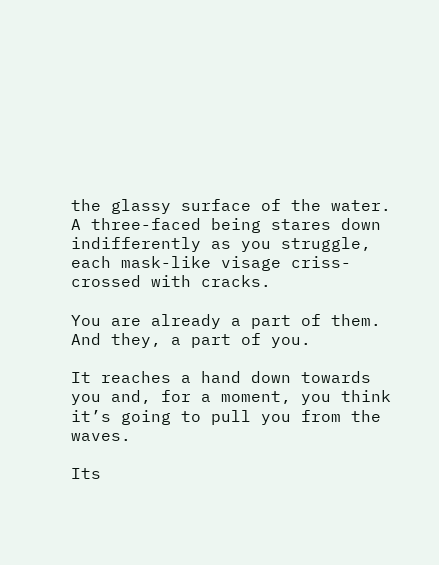the glassy surface of the water. A three-faced being stares down indifferently as you struggle, each mask-like visage criss-crossed with cracks.

You are already a part of them. And they, a part of you.

It reaches a hand down towards you and, for a moment, you think it’s going to pull you from the waves.

Its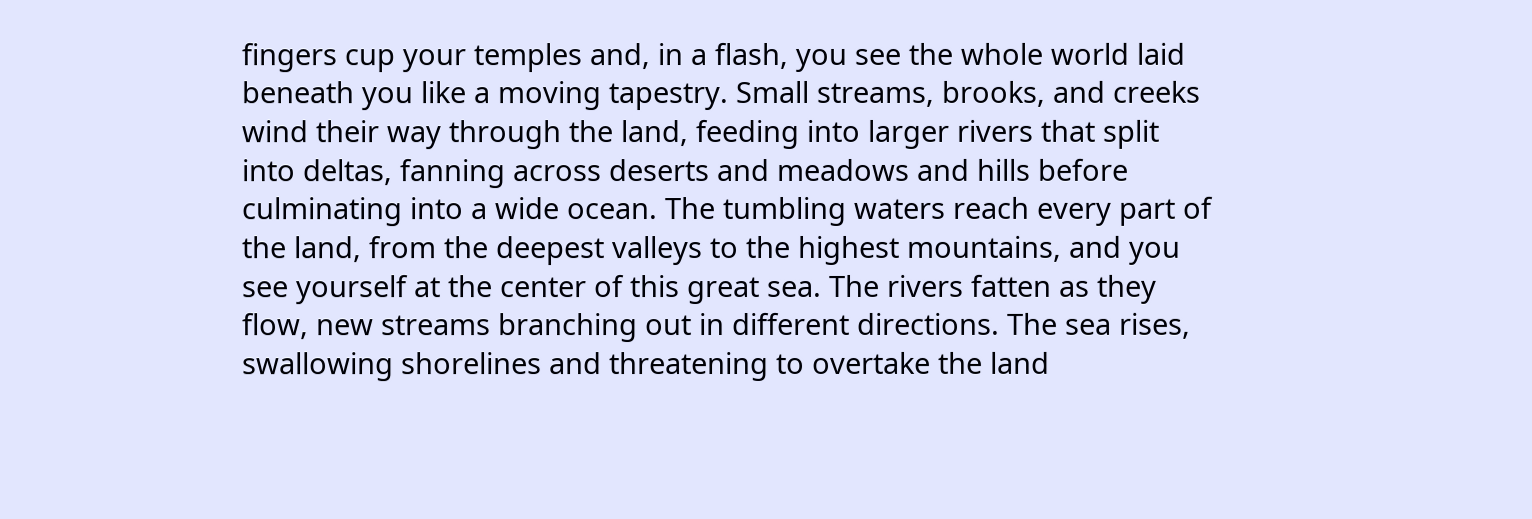fingers cup your temples and, in a flash, you see the whole world laid beneath you like a moving tapestry. Small streams, brooks, and creeks wind their way through the land, feeding into larger rivers that split into deltas, fanning across deserts and meadows and hills before culminating into a wide ocean. The tumbling waters reach every part of the land, from the deepest valleys to the highest mountains, and you see yourself at the center of this great sea. The rivers fatten as they flow, new streams branching out in different directions. The sea rises, swallowing shorelines and threatening to overtake the land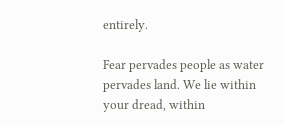entirely.

Fear pervades people as water pervades land. We lie within your dread, within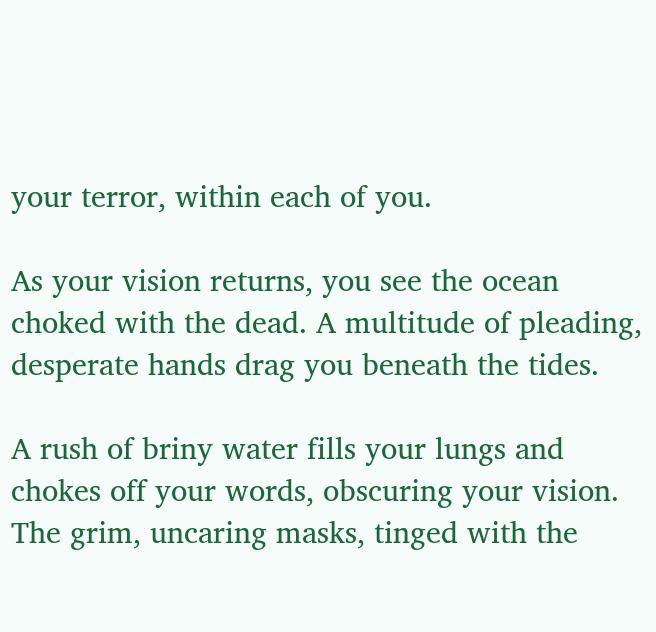your terror, within each of you.

As your vision returns, you see the ocean choked with the dead. A multitude of pleading, desperate hands drag you beneath the tides.

A rush of briny water fills your lungs and chokes off your words, obscuring your vision. The grim, uncaring masks, tinged with the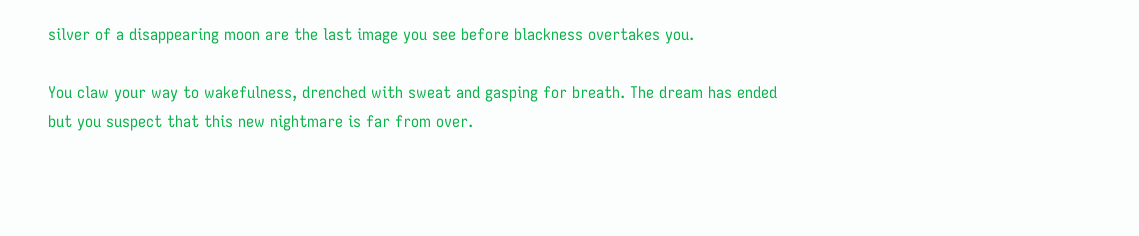silver of a disappearing moon are the last image you see before blackness overtakes you.

You claw your way to wakefulness, drenched with sweat and gasping for breath. The dream has ended but you suspect that this new nightmare is far from over.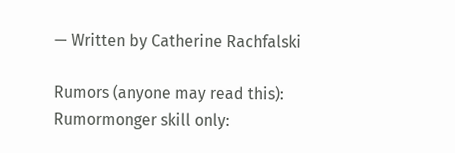— Written by Catherine Rachfalski

Rumors (anyone may read this):
Rumormonger skill only: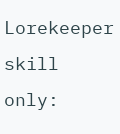Lorekeeper skill only: